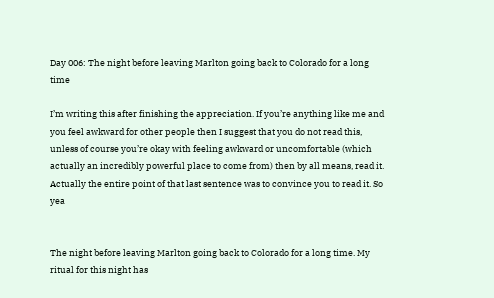Day 006: The night before leaving Marlton going back to Colorado for a long time

I’m writing this after finishing the appreciation. If you’re anything like me and you feel awkward for other people then I suggest that you do not read this, unless of course you’re okay with feeling awkward or uncomfortable (which actually an incredibly powerful place to come from) then by all means, read it. Actually the entire point of that last sentence was to convince you to read it. So yea


The night before leaving Marlton going back to Colorado for a long time. My ritual for this night has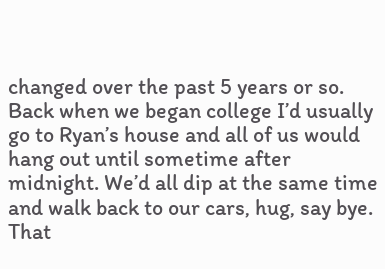changed over the past 5 years or so. Back when we began college I’d usually go to Ryan’s house and all of us would hang out until sometime after midnight. We’d all dip at the same time and walk back to our cars, hug, say bye. That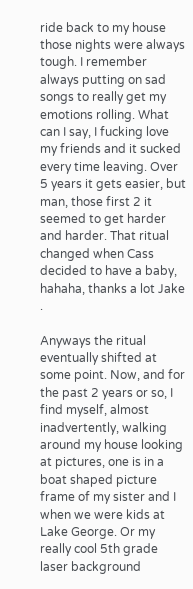ride back to my house those nights were always tough. I remember always putting on sad songs to really get my emotions rolling. What can I say, I fucking love my friends and it sucked every time leaving. Over 5 years it gets easier, but man, those first 2 it seemed to get harder and harder. That ritual changed when Cass decided to have a baby, hahaha, thanks a lot Jake .

Anyways the ritual eventually shifted at some point. Now, and for the past 2 years or so, I find myself, almost inadvertently, walking around my house looking at pictures, one is in a boat shaped picture frame of my sister and I when we were kids at Lake George. Or my really cool 5th grade laser background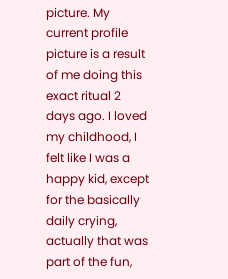picture. My current profile picture is a result of me doing this exact ritual 2 days ago. I loved my childhood, I felt like I was a happy kid, except for the basically daily crying, actually that was part of the fun,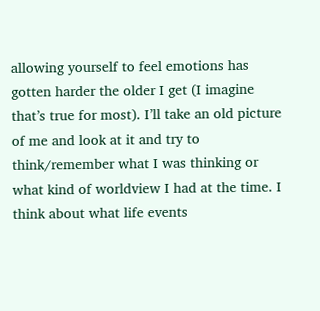allowing yourself to feel emotions has gotten harder the older I get (I imagine that’s true for most). I’ll take an old picture of me and look at it and try to think/remember what I was thinking or what kind of worldview I had at the time. I think about what life events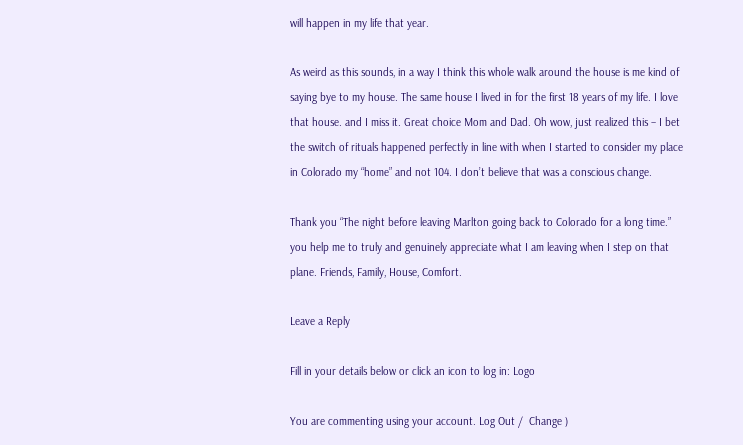will happen in my life that year.

As weird as this sounds, in a way I think this whole walk around the house is me kind of saying bye to my house. The same house I lived in for the first 18 years of my life. I love that house. and I miss it. Great choice Mom and Dad. Oh wow, just realized this – I bet the switch of rituals happened perfectly in line with when I started to consider my place in Colorado my “home” and not 104. I don’t believe that was a conscious change.

Thank you “The night before leaving Marlton going back to Colorado for a long time.” you help me to truly and genuinely appreciate what I am leaving when I step on that plane. Friends, Family, House, Comfort.

Leave a Reply

Fill in your details below or click an icon to log in: Logo

You are commenting using your account. Log Out /  Change )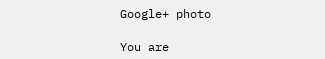Google+ photo

You are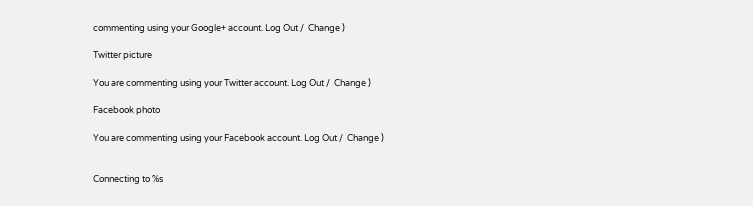commenting using your Google+ account. Log Out /  Change )

Twitter picture

You are commenting using your Twitter account. Log Out /  Change )

Facebook photo

You are commenting using your Facebook account. Log Out /  Change )


Connecting to %s